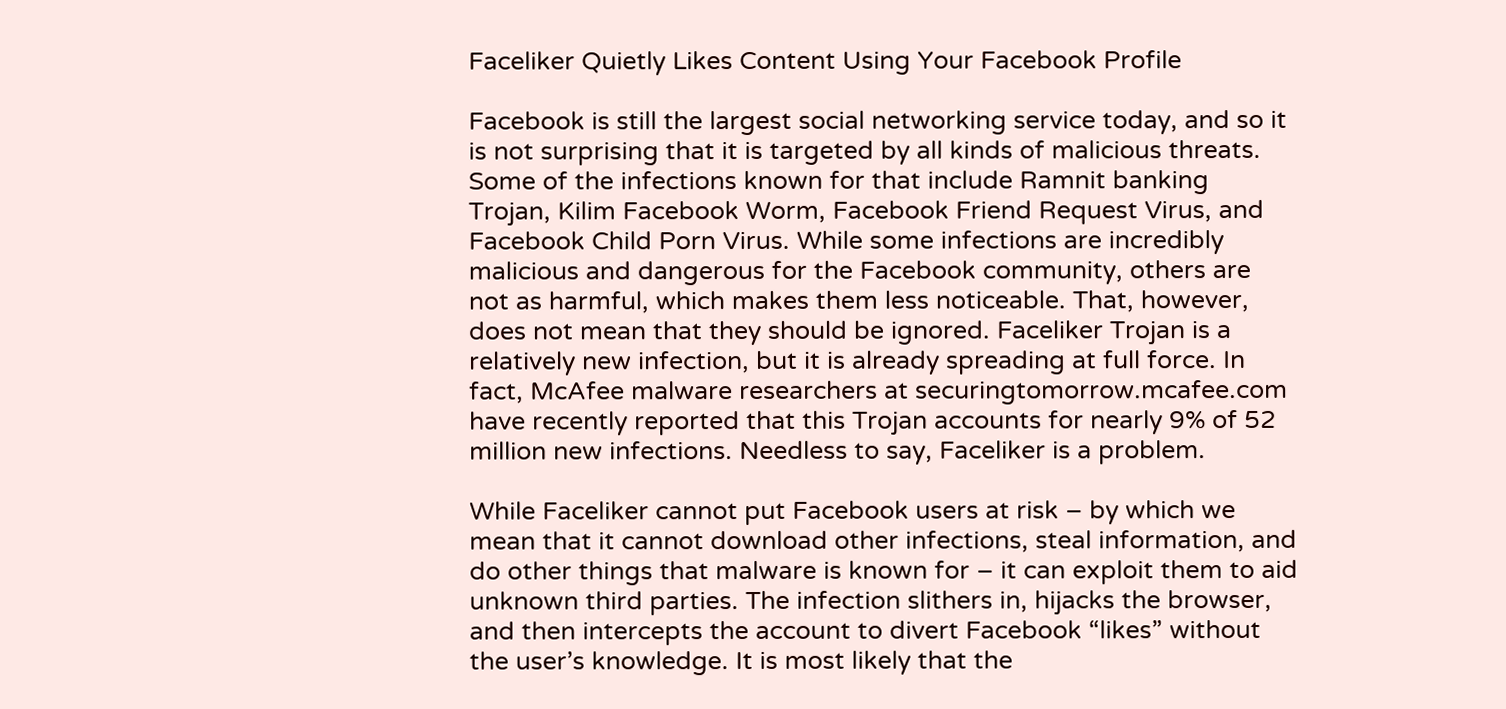Faceliker Quietly Likes Content Using Your Facebook Profile

Facebook is still the largest social networking service today, and so it is not surprising that it is targeted by all kinds of malicious threats. Some of the infections known for that include Ramnit banking Trojan, Kilim Facebook Worm, Facebook Friend Request Virus, and Facebook Child Porn Virus. While some infections are incredibly malicious and dangerous for the Facebook community, others are not as harmful, which makes them less noticeable. That, however, does not mean that they should be ignored. Faceliker Trojan is a relatively new infection, but it is already spreading at full force. In fact, McAfee malware researchers at securingtomorrow.mcafee.com have recently reported that this Trojan accounts for nearly 9% of 52 million new infections. Needless to say, Faceliker is a problem.

While Faceliker cannot put Facebook users at risk – by which we mean that it cannot download other infections, steal information, and do other things that malware is known for – it can exploit them to aid unknown third parties. The infection slithers in, hijacks the browser, and then intercepts the account to divert Facebook “likes” without the user’s knowledge. It is most likely that the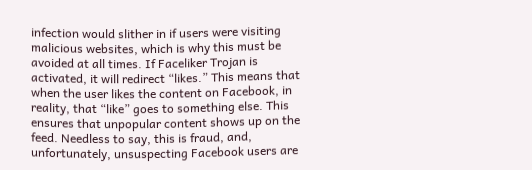infection would slither in if users were visiting malicious websites, which is why this must be avoided at all times. If Faceliker Trojan is activated, it will redirect “likes.” This means that when the user likes the content on Facebook, in reality, that “like” goes to something else. This ensures that unpopular content shows up on the feed. Needless to say, this is fraud, and, unfortunately, unsuspecting Facebook users are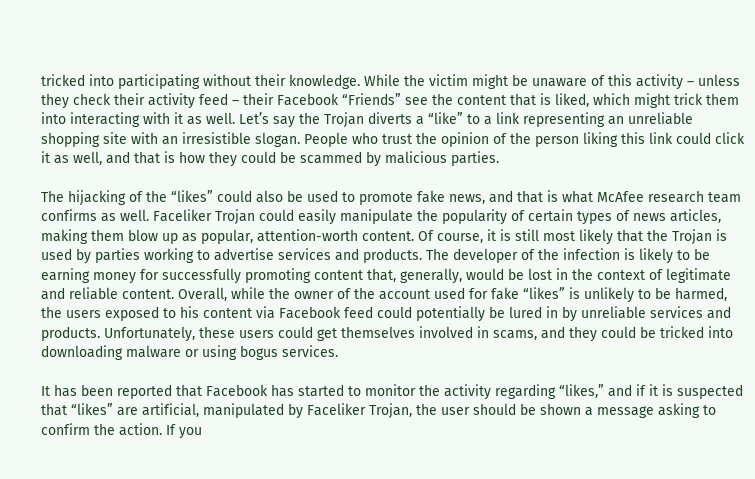tricked into participating without their knowledge. While the victim might be unaware of this activity – unless they check their activity feed – their Facebook “Friends” see the content that is liked, which might trick them into interacting with it as well. Let’s say the Trojan diverts a “like” to a link representing an unreliable shopping site with an irresistible slogan. People who trust the opinion of the person liking this link could click it as well, and that is how they could be scammed by malicious parties.

The hijacking of the “likes” could also be used to promote fake news, and that is what McAfee research team confirms as well. Faceliker Trojan could easily manipulate the popularity of certain types of news articles, making them blow up as popular, attention-worth content. Of course, it is still most likely that the Trojan is used by parties working to advertise services and products. The developer of the infection is likely to be earning money for successfully promoting content that, generally, would be lost in the context of legitimate and reliable content. Overall, while the owner of the account used for fake “likes” is unlikely to be harmed, the users exposed to his content via Facebook feed could potentially be lured in by unreliable services and products. Unfortunately, these users could get themselves involved in scams, and they could be tricked into downloading malware or using bogus services.

It has been reported that Facebook has started to monitor the activity regarding “likes,” and if it is suspected that “likes” are artificial, manipulated by Faceliker Trojan, the user should be shown a message asking to confirm the action. If you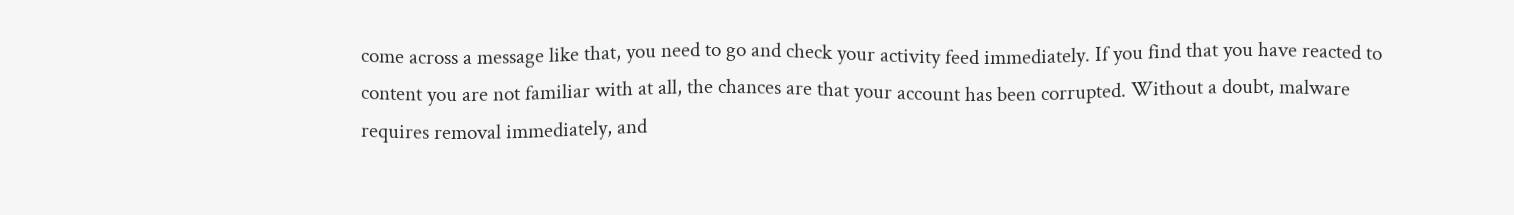come across a message like that, you need to go and check your activity feed immediately. If you find that you have reacted to content you are not familiar with at all, the chances are that your account has been corrupted. Without a doubt, malware requires removal immediately, and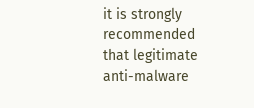it is strongly recommended that legitimate anti-malware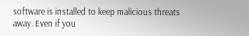software is installed to keep malicious threats away. Even if you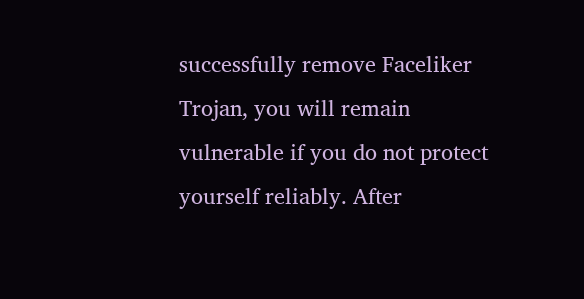successfully remove Faceliker Trojan, you will remain vulnerable if you do not protect yourself reliably. After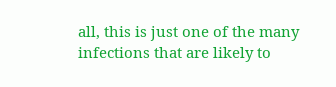all, this is just one of the many infections that are likely to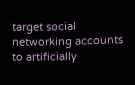target social networking accounts to artificially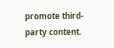promote third-party content.